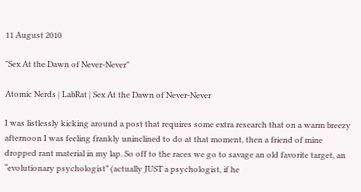11 August 2010

"Sex At the Dawn of Never-Never"

Atomic Nerds | LabRat | Sex At the Dawn of Never-Never

I was listlessly kicking around a post that requires some extra research that on a warm breezy afternoon I was feeling frankly uninclined to do at that moment, then a friend of mine dropped rant material in my lap. So off to the races we go to savage an old favorite target, an “evolutionary psychologist” (actually JUST a psychologist, if he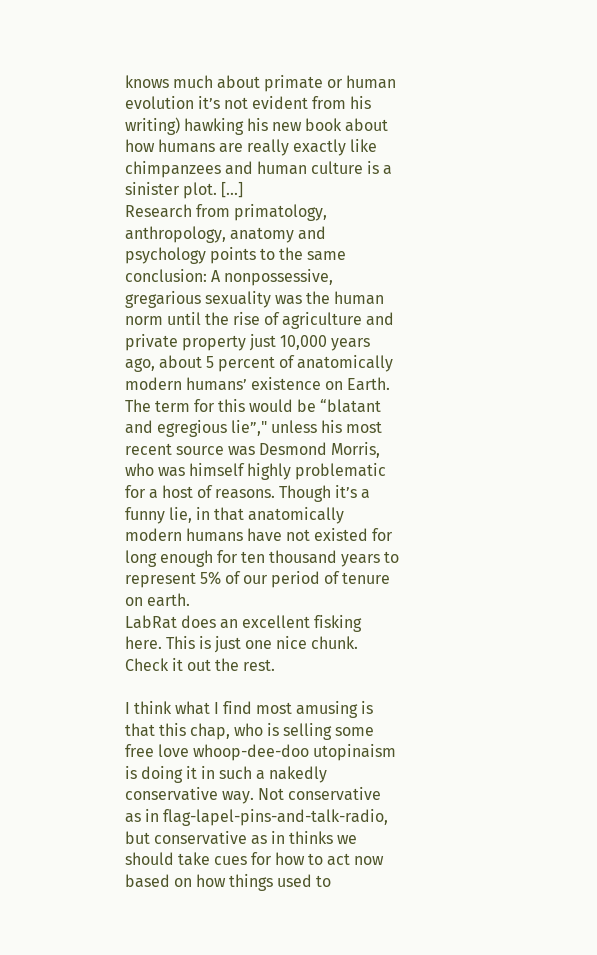knows much about primate or human evolution it’s not evident from his writing) hawking his new book about how humans are really exactly like chimpanzees and human culture is a sinister plot. [...]
Research from primatology, anthropology, anatomy and psychology points to the same conclusion: A nonpossessive, gregarious sexuality was the human norm until the rise of agriculture and private property just 10,000 years ago, about 5 percent of anatomically modern humans’ existence on Earth.
The term for this would be “blatant and egregious lie”," unless his most recent source was Desmond Morris, who was himself highly problematic for a host of reasons. Though it’s a funny lie, in that anatomically modern humans have not existed for long enough for ten thousand years to represent 5% of our period of tenure on earth.
LabRat does an excellent fisking here. This is just one nice chunk. Check it out the rest.

I think what I find most amusing is that this chap, who is selling some free love whoop-dee-doo utopinaism is doing it in such a nakedly conservative way. Not conservative as in flag-lapel-pins-and-talk-radio, but conservative as in thinks we should take cues for how to act now based on how things used to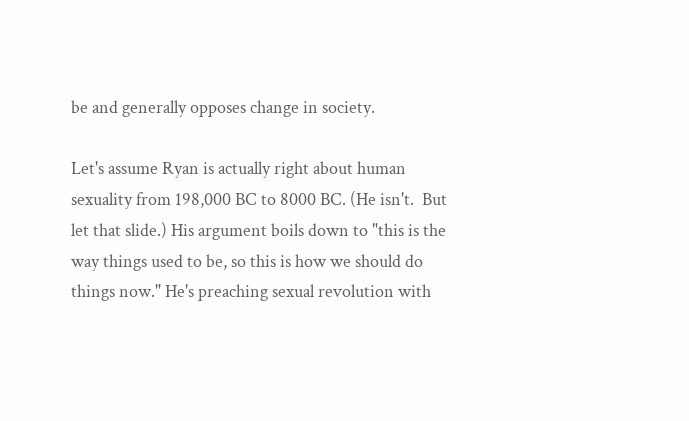be and generally opposes change in society.

Let's assume Ryan is actually right about human sexuality from 198,000 BC to 8000 BC. (He isn't.  But let that slide.) His argument boils down to "this is the way things used to be, so this is how we should do things now." He's preaching sexual revolution with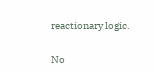reactionary logic.

No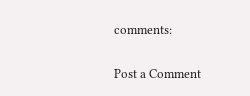comments:

Post a Comment